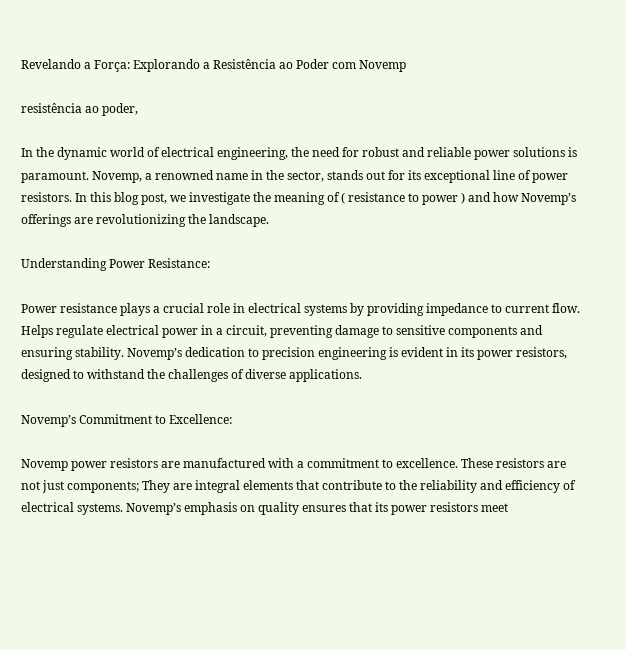Revelando a Força: Explorando a Resistência ao Poder com Novemp

resistência ao poder,

In the dynamic world of electrical engineering, the need for robust and reliable power solutions is paramount. Novemp, a renowned name in the sector, stands out for its exceptional line of power resistors. In this blog post, we investigate the meaning of ( resistance to power ) and how Novemp’s offerings are revolutionizing the landscape.

Understanding Power Resistance:

Power resistance plays a crucial role in electrical systems by providing impedance to current flow. Helps regulate electrical power in a circuit, preventing damage to sensitive components and ensuring stability. Novemp’s dedication to precision engineering is evident in its power resistors, designed to withstand the challenges of diverse applications.

Novemp’s Commitment to Excellence:

Novemp power resistors are manufactured with a commitment to excellence. These resistors are not just components; They are integral elements that contribute to the reliability and efficiency of electrical systems. Novemp’s emphasis on quality ensures that its power resistors meet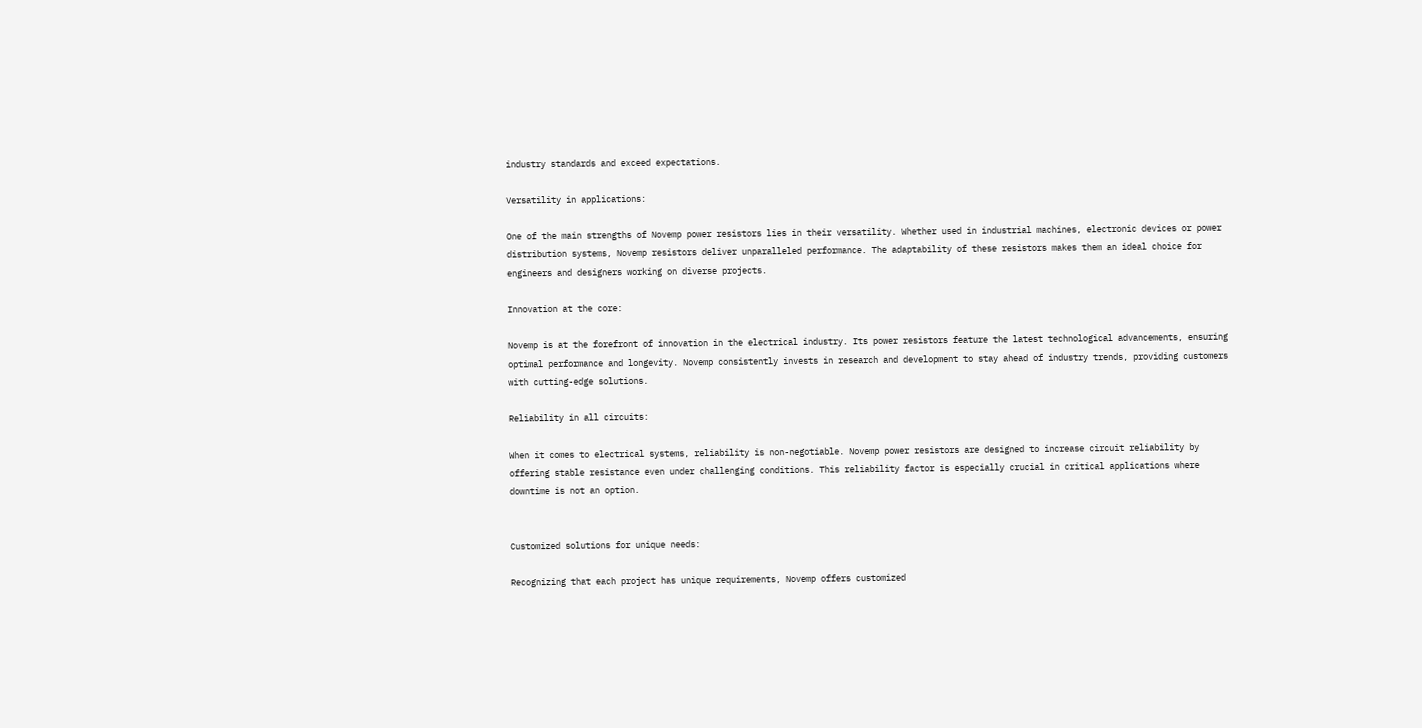industry standards and exceed expectations.

Versatility in applications:

One of the main strengths of Novemp power resistors lies in their versatility. Whether used in industrial machines, electronic devices or power distribution systems, Novemp resistors deliver unparalleled performance. The adaptability of these resistors makes them an ideal choice for engineers and designers working on diverse projects.

Innovation at the core:

Novemp is at the forefront of innovation in the electrical industry. Its power resistors feature the latest technological advancements, ensuring optimal performance and longevity. Novemp consistently invests in research and development to stay ahead of industry trends, providing customers with cutting-edge solutions.

Reliability in all circuits:

When it comes to electrical systems, reliability is non-negotiable. Novemp power resistors are designed to increase circuit reliability by offering stable resistance even under challenging conditions. This reliability factor is especially crucial in critical applications where downtime is not an option.


Customized solutions for unique needs:

Recognizing that each project has unique requirements, Novemp offers customized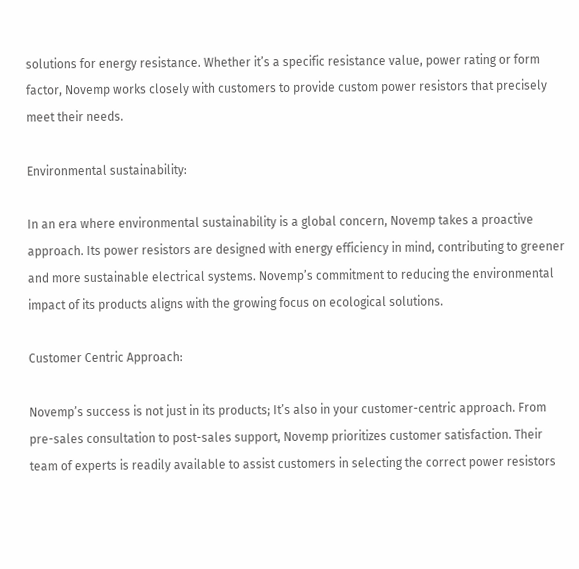solutions for energy resistance. Whether it’s a specific resistance value, power rating or form factor, Novemp works closely with customers to provide custom power resistors that precisely meet their needs.

Environmental sustainability:

In an era where environmental sustainability is a global concern, Novemp takes a proactive approach. Its power resistors are designed with energy efficiency in mind, contributing to greener and more sustainable electrical systems. Novemp’s commitment to reducing the environmental impact of its products aligns with the growing focus on ecological solutions.

Customer Centric Approach:

Novemp’s success is not just in its products; It’s also in your customer-centric approach. From pre-sales consultation to post-sales support, Novemp prioritizes customer satisfaction. Their team of experts is readily available to assist customers in selecting the correct power resistors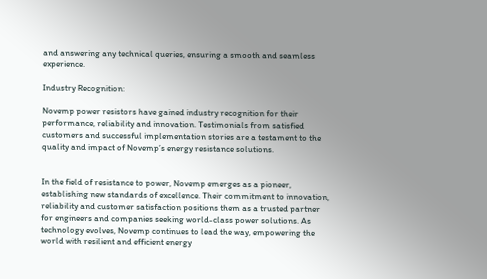and answering any technical queries, ensuring a smooth and seamless experience.

Industry Recognition:

Novemp power resistors have gained industry recognition for their performance, reliability and innovation. Testimonials from satisfied customers and successful implementation stories are a testament to the quality and impact of Novemp’s energy resistance solutions.


In the field of resistance to power, Novemp emerges as a pioneer, establishing new standards of excellence. Their commitment to innovation, reliability and customer satisfaction positions them as a trusted partner for engineers and companies seeking world-class power solutions. As technology evolves, Novemp continues to lead the way, empowering the world with resilient and efficient energy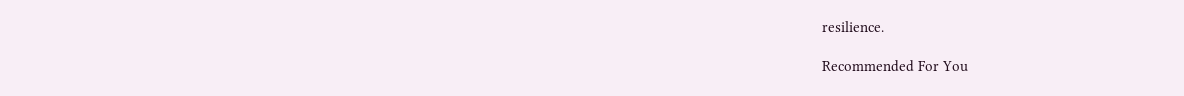resilience.

Recommended For You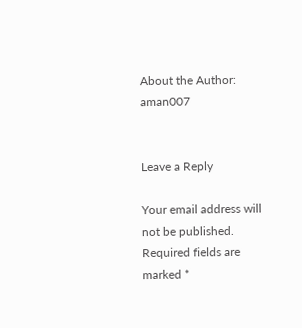About the Author: aman007


Leave a Reply

Your email address will not be published. Required fields are marked *